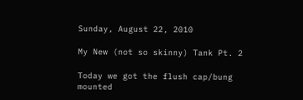Sunday, August 22, 2010

My New (not so skinny) Tank Pt. 2

Today we got the flush cap/bung mounted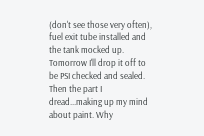(don't see those very often), fuel exit tube installed and the tank mocked up. Tomorrow I'll drop it off to be PSI checked and sealed. Then the part I dread...making up my mind about paint. Why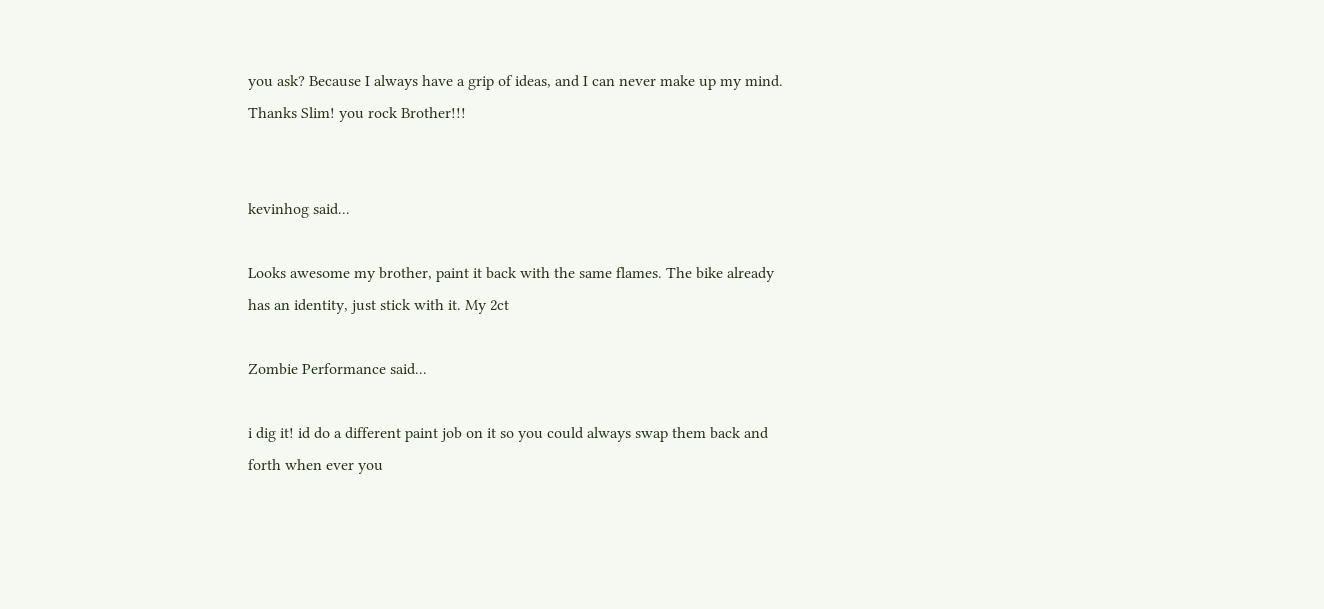you ask? Because I always have a grip of ideas, and I can never make up my mind. Thanks Slim! you rock Brother!!!


kevinhog said...

Looks awesome my brother, paint it back with the same flames. The bike already has an identity, just stick with it. My 2ct

Zombie Performance said...

i dig it! id do a different paint job on it so you could always swap them back and forth when ever you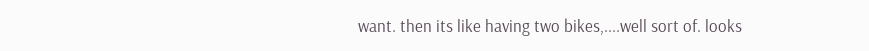want. then its like having two bikes,....well sort of. looks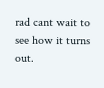rad cant wait to see how it turns out.